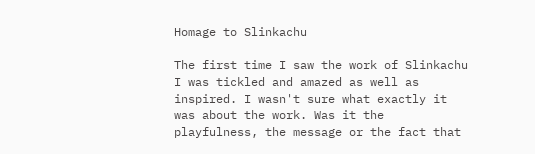Homage to Slinkachu

The first time I saw the work of Slinkachu I was tickled and amazed as well as inspired. I wasn't sure what exactly it was about the work. Was it the playfulness, the message or the fact that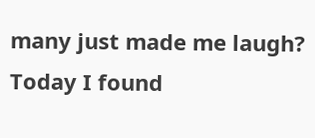many just made me laugh?  Today I found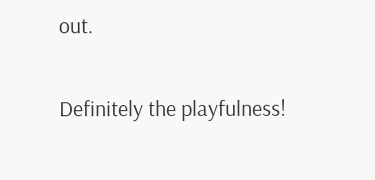out.

Definitely the playfulness!